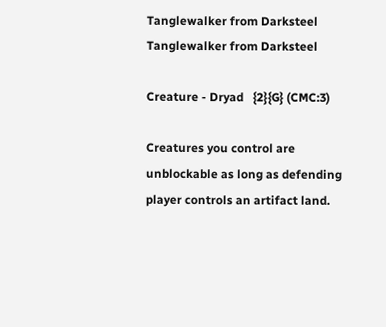Tanglewalker from Darksteel
Tanglewalker from Darksteel

Creature - Dryad   {2}{G} (CMC:3)

Creatures you control are unblockable as long as defending player controls an artifact land.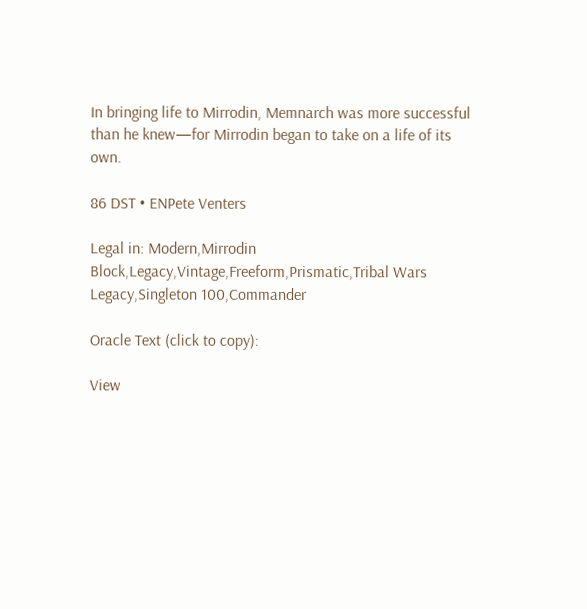In bringing life to Mirrodin, Memnarch was more successful than he knew—for Mirrodin began to take on a life of its own.

86 DST • ENPete Venters

Legal in: Modern,Mirrodin Block,Legacy,Vintage,Freeform,Prismatic,Tribal Wars Legacy,Singleton 100,Commander

Oracle Text (click to copy):

View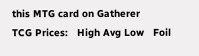this MTG card on Gatherer
TCG Prices:   High Avg Low   Foil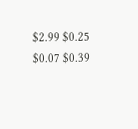$2.99 $0.25 $0.07 $0.39